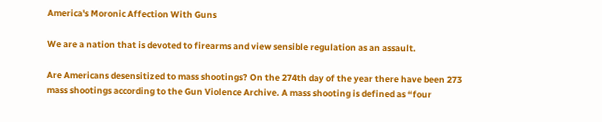America's Moronic Affection With Guns

We are a nation that is devoted to firearms and view sensible regulation as an assault.

Are Americans desensitized to mass shootings? On the 274th day of the year there have been 273 mass shootings according to the Gun Violence Archive. A mass shooting is defined as “four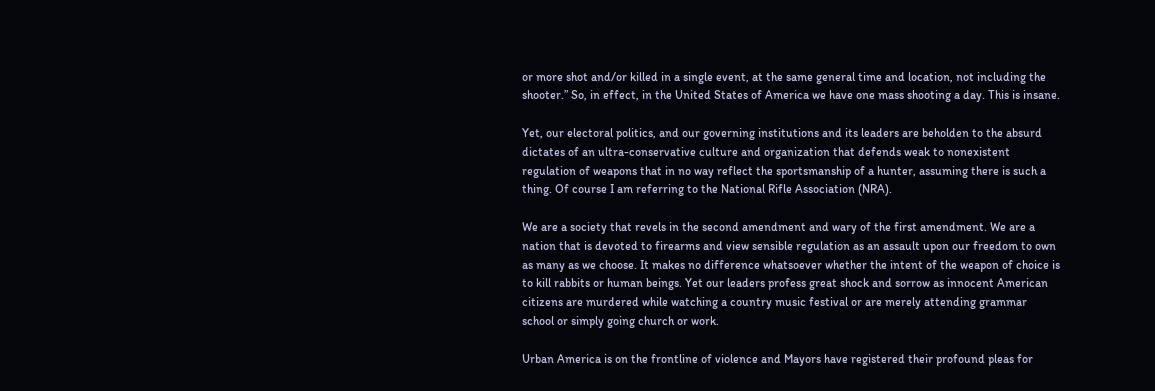or more shot and/or killed in a single event, at the same general time and location, not including the shooter.” So, in effect, in the United States of America we have one mass shooting a day. This is insane.

Yet, our electoral politics, and our governing institutions and its leaders are beholden to the absurd dictates of an ultra-conservative culture and organization that defends weak to nonexistent regulation of weapons that in no way reflect the sportsmanship of a hunter, assuming there is such a thing. Of course I am referring to the National Rifle Association (NRA).

We are a society that revels in the second amendment and wary of the first amendment. We are a nation that is devoted to firearms and view sensible regulation as an assault upon our freedom to own as many as we choose. It makes no difference whatsoever whether the intent of the weapon of choice is to kill rabbits or human beings. Yet our leaders profess great shock and sorrow as innocent American citizens are murdered while watching a country music festival or are merely attending grammar school or simply going church or work.

Urban America is on the frontline of violence and Mayors have registered their profound pleas for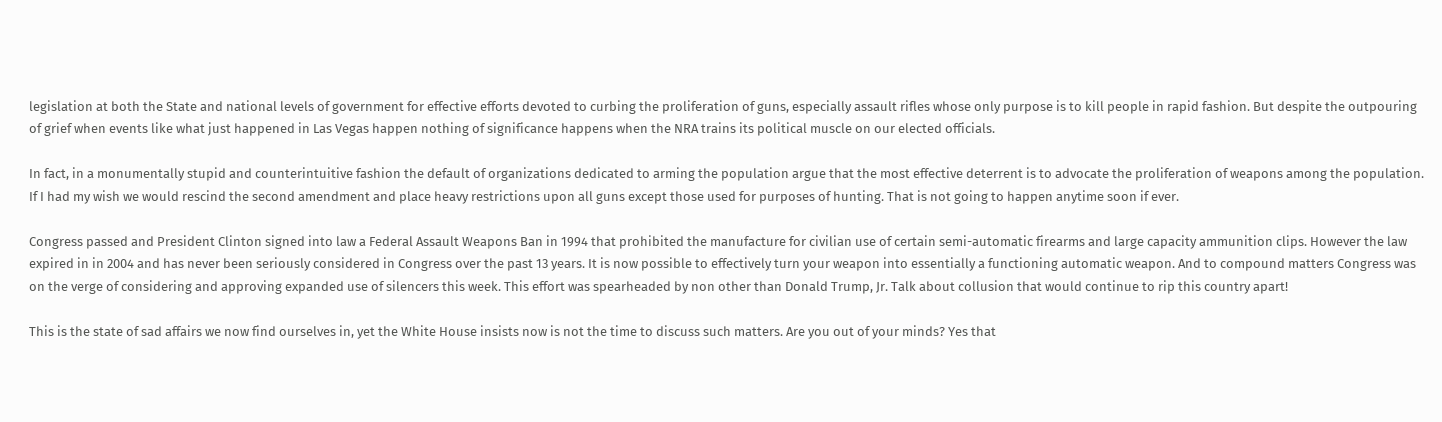legislation at both the State and national levels of government for effective efforts devoted to curbing the proliferation of guns, especially assault rifles whose only purpose is to kill people in rapid fashion. But despite the outpouring of grief when events like what just happened in Las Vegas happen nothing of significance happens when the NRA trains its political muscle on our elected officials.

In fact, in a monumentally stupid and counterintuitive fashion the default of organizations dedicated to arming the population argue that the most effective deterrent is to advocate the proliferation of weapons among the population. If I had my wish we would rescind the second amendment and place heavy restrictions upon all guns except those used for purposes of hunting. That is not going to happen anytime soon if ever.

Congress passed and President Clinton signed into law a Federal Assault Weapons Ban in 1994 that prohibited the manufacture for civilian use of certain semi-automatic firearms and large capacity ammunition clips. However the law expired in in 2004 and has never been seriously considered in Congress over the past 13 years. It is now possible to effectively turn your weapon into essentially a functioning automatic weapon. And to compound matters Congress was on the verge of considering and approving expanded use of silencers this week. This effort was spearheaded by non other than Donald Trump, Jr. Talk about collusion that would continue to rip this country apart!

This is the state of sad affairs we now find ourselves in, yet the White House insists now is not the time to discuss such matters. Are you out of your minds? Yes that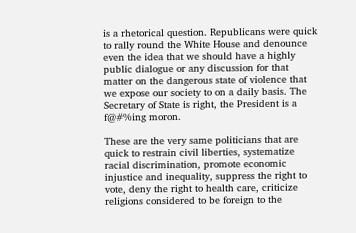is a rhetorical question. Republicans were quick to rally round the White House and denounce even the idea that we should have a highly public dialogue or any discussion for that matter on the dangerous state of violence that we expose our society to on a daily basis. The Secretary of State is right, the President is a f@#%ing moron.

These are the very same politicians that are quick to restrain civil liberties, systematize racial discrimination, promote economic injustice and inequality, suppress the right to vote, deny the right to health care, criticize religions considered to be foreign to the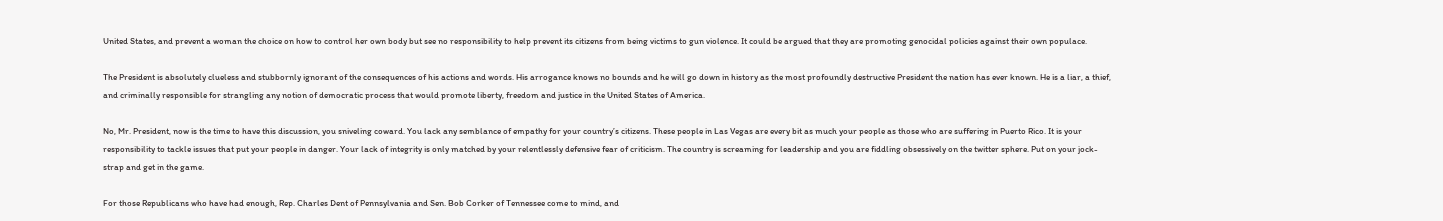United States, and prevent a woman the choice on how to control her own body but see no responsibility to help prevent its citizens from being victims to gun violence. It could be argued that they are promoting genocidal policies against their own populace.

The President is absolutely clueless and stubbornly ignorant of the consequences of his actions and words. His arrogance knows no bounds and he will go down in history as the most profoundly destructive President the nation has ever known. He is a liar, a thief, and criminally responsible for strangling any notion of democratic process that would promote liberty, freedom and justice in the United States of America.

No, Mr. President, now is the time to have this discussion, you sniveling coward. You lack any semblance of empathy for your country’s citizens. These people in Las Vegas are every bit as much your people as those who are suffering in Puerto Rico. It is your responsibility to tackle issues that put your people in danger. Your lack of integrity is only matched by your relentlessly defensive fear of criticism. The country is screaming for leadership and you are fiddling obsessively on the twitter sphere. Put on your jock-strap and get in the game.

For those Republicans who have had enough, Rep. Charles Dent of Pennsylvania and Sen. Bob Corker of Tennessee come to mind, and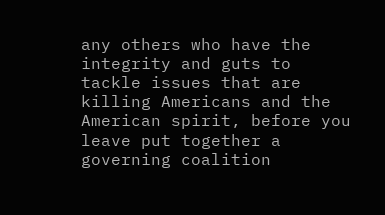any others who have the integrity and guts to tackle issues that are killing Americans and the American spirit, before you leave put together a governing coalition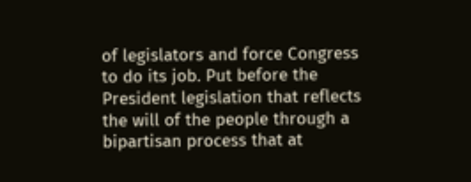of legislators and force Congress to do its job. Put before the President legislation that reflects the will of the people through a bipartisan process that at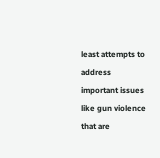least attempts to address important issues like gun violence that are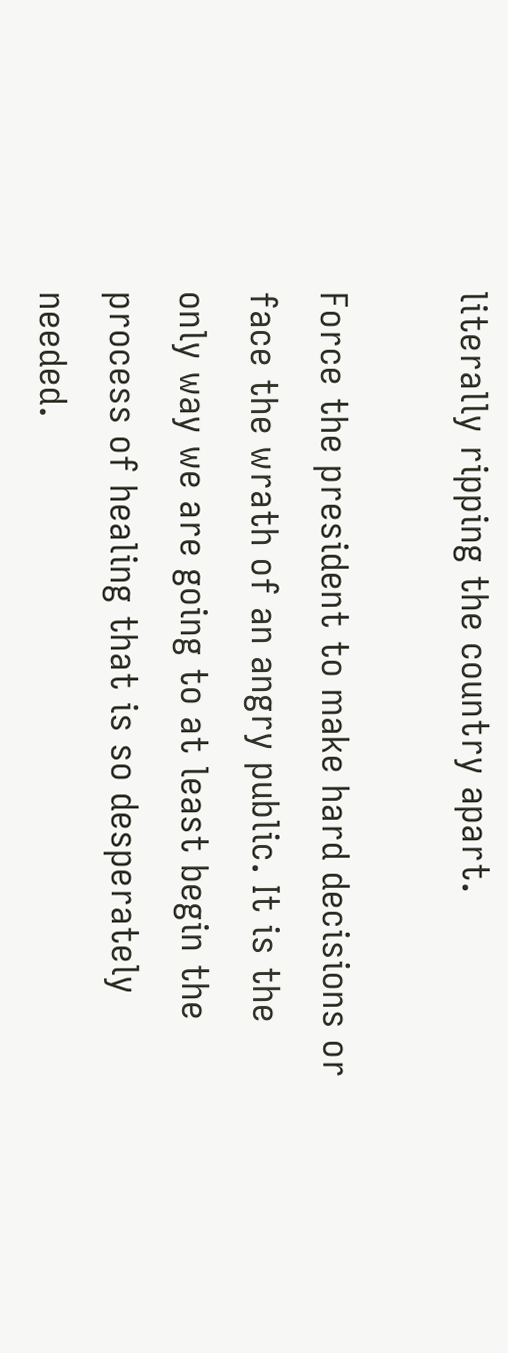literally ripping the country apart.

Force the president to make hard decisions or face the wrath of an angry public. It is the only way we are going to at least begin the process of healing that is so desperately needed.